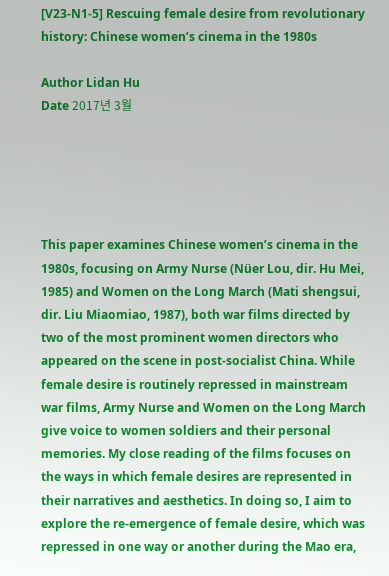[V23-N1-5] Rescuing female desire from revolutionary history: Chinese women’s cinema in the 1980s

Author Lidan Hu
Date 2017년 3월





This paper examines Chinese women’s cinema in the 1980s, focusing on Army Nurse (Nüer Lou, dir. Hu Mei, 1985) and Women on the Long March (Mati shengsui, dir. Liu Miaomiao, 1987), both war films directed by two of the most prominent women directors who appeared on the scene in post-socialist China. While female desire is routinely repressed in mainstream war films, Army Nurse and Women on the Long March give voice to women soldiers and their personal memories. My close reading of the films focuses on the ways in which female desires are represented in their narratives and aesthetics. In doing so, I aim to explore the re-emergence of female desire, which was repressed in one way or another during the Mao era,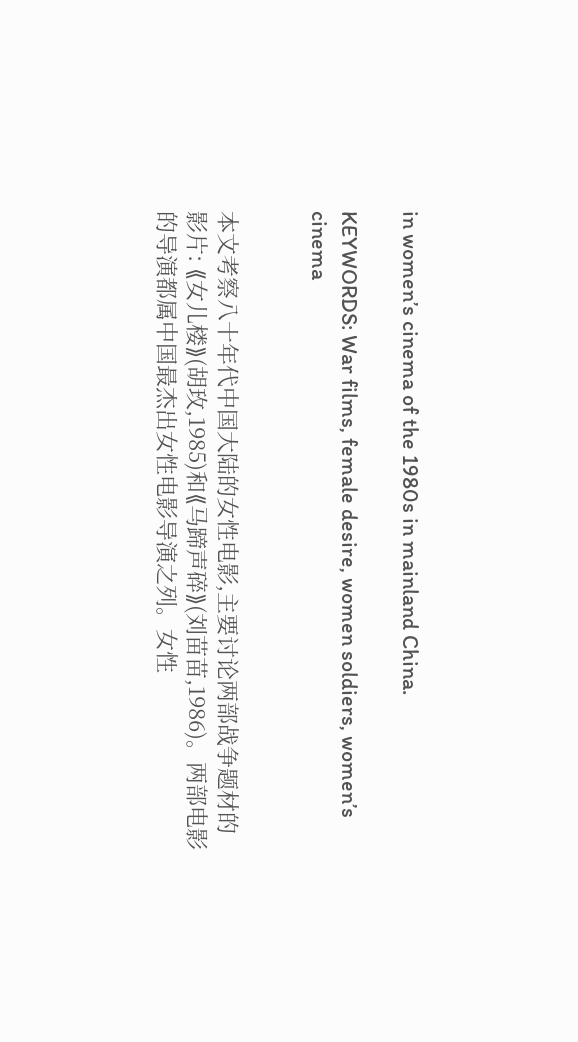in women’s cinema of the 1980s in mainland China.

KEYWORDS: War films, female desire, women soldiers, women’s cinema


本文考察八十年代中国大陆的女性电影,主要讨论两部战争题材的影片: ⟪女儿楼⟫(胡玫,1985)和⟪马蹄声碎⟫(刘苗苗,1986)。两部电影的导演都属中国最杰出女性电影导演之列。女性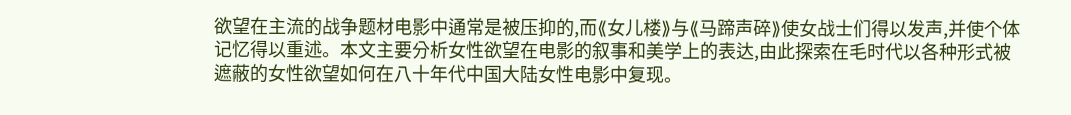欲望在主流的战争题材电影中通常是被压抑的,而⟪女儿楼⟫与⟪马蹄声碎⟫使女战士们得以发声,并使个体记忆得以重述。本文主要分析女性欲望在电影的叙事和美学上的表达,由此探索在毛时代以各种形式被遮蔽的女性欲望如何在八十年代中国大陆女性电影中复现。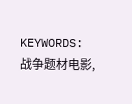KEYWORDS: 战争题材电影,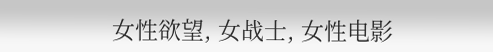女性欲望, 女战士, 女性电影